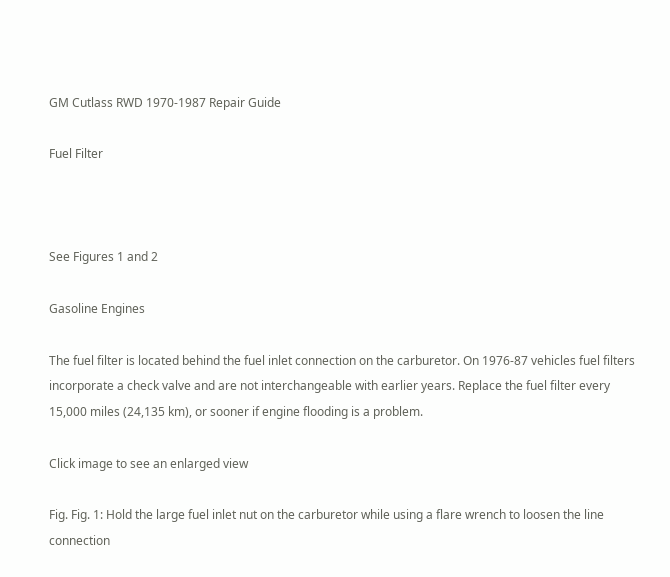GM Cutlass RWD 1970-1987 Repair Guide

Fuel Filter



See Figures 1 and 2

Gasoline Engines

The fuel filter is located behind the fuel inlet connection on the carburetor. On 1976-87 vehicles fuel filters incorporate a check valve and are not interchangeable with earlier years. Replace the fuel filter every 15,000 miles (24,135 km), or sooner if engine flooding is a problem.

Click image to see an enlarged view

Fig. Fig. 1: Hold the large fuel inlet nut on the carburetor while using a flare wrench to loosen the line connection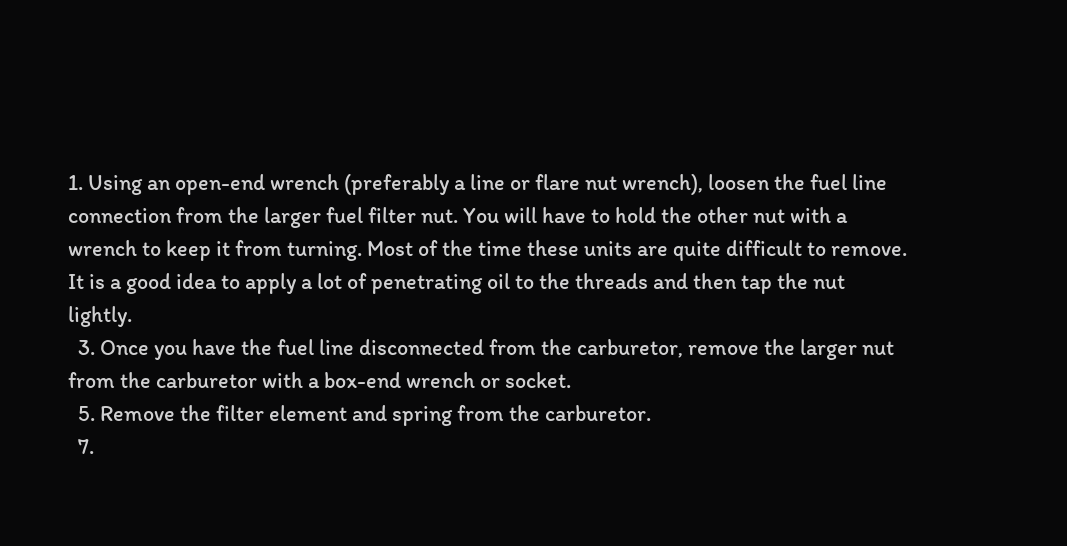1. Using an open-end wrench (preferably a line or flare nut wrench), loosen the fuel line connection from the larger fuel filter nut. You will have to hold the other nut with a wrench to keep it from turning. Most of the time these units are quite difficult to remove. It is a good idea to apply a lot of penetrating oil to the threads and then tap the nut lightly.
  3. Once you have the fuel line disconnected from the carburetor, remove the larger nut from the carburetor with a box-end wrench or socket.
  5. Remove the filter element and spring from the carburetor.
  7.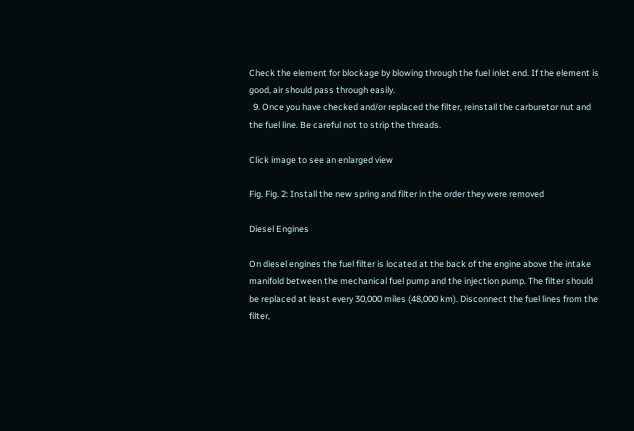Check the element for blockage by blowing through the fuel inlet end. If the element is good, air should pass through easily.
  9. Once you have checked and/or replaced the filter, reinstall the carburetor nut and the fuel line. Be careful not to strip the threads.

Click image to see an enlarged view

Fig. Fig. 2: Install the new spring and filter in the order they were removed

Diesel Engines

On diesel engines the fuel filter is located at the back of the engine above the intake manifold between the mechanical fuel pump and the injection pump. The filter should be replaced at least every 30,000 miles (48,000 km). Disconnect the fuel lines from the filter,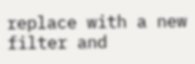replace with a new filter and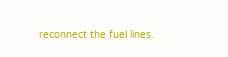reconnect the fuel lines.